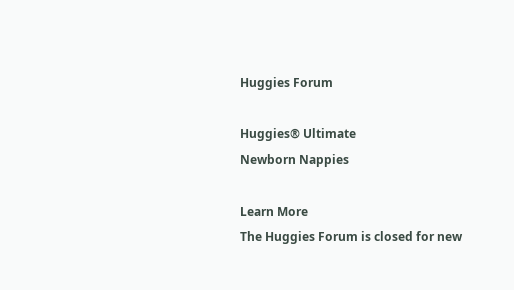Huggies Forum

Huggies® Ultimate
Newborn Nappies

Learn More
The Huggies Forum is closed for new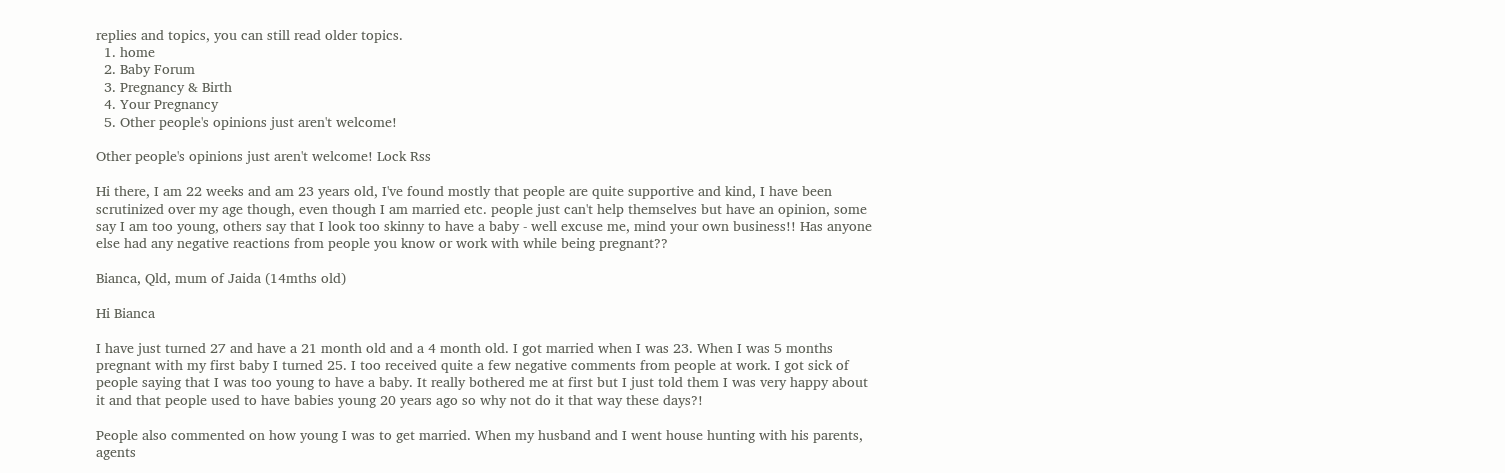replies and topics, you can still read older topics.
  1. home
  2. Baby Forum
  3. Pregnancy & Birth
  4. Your Pregnancy
  5. Other people's opinions just aren't welcome!

Other people's opinions just aren't welcome! Lock Rss

Hi there, I am 22 weeks and am 23 years old, I've found mostly that people are quite supportive and kind, I have been scrutinized over my age though, even though I am married etc. people just can't help themselves but have an opinion, some say I am too young, others say that I look too skinny to have a baby - well excuse me, mind your own business!! Has anyone else had any negative reactions from people you know or work with while being pregnant??

Bianca, Qld, mum of Jaida (14mths old)

Hi Bianca

I have just turned 27 and have a 21 month old and a 4 month old. I got married when I was 23. When I was 5 months pregnant with my first baby I turned 25. I too received quite a few negative comments from people at work. I got sick of people saying that I was too young to have a baby. It really bothered me at first but I just told them I was very happy about it and that people used to have babies young 20 years ago so why not do it that way these days?!

People also commented on how young I was to get married. When my husband and I went house hunting with his parents, agents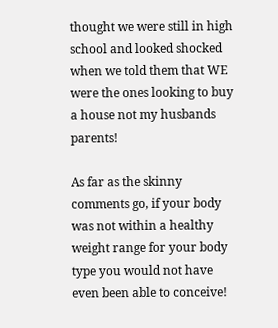thought we were still in high school and looked shocked when we told them that WE were the ones looking to buy a house not my husbands parents!

As far as the skinny comments go, if your body was not within a healthy weight range for your body type you would not have even been able to conceive!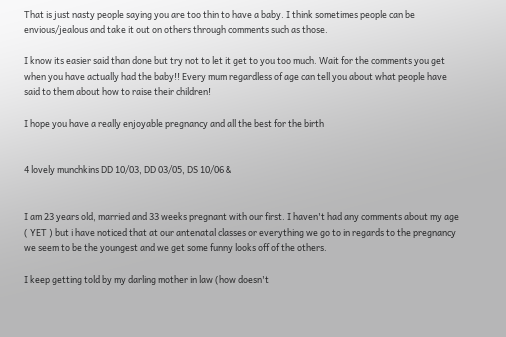That is just nasty people saying you are too thin to have a baby. I think sometimes people can be envious/jealous and take it out on others through comments such as those.

I know its easier said than done but try not to let it get to you too much. Wait for the comments you get when you have actually had the baby!! Every mum regardless of age can tell you about what people have said to them about how to raise their children!

I hope you have a really enjoyable pregnancy and all the best for the birth


4 lovely munchkins DD 10/03, DD 03/05, DS 10/06 &


I am 23 years old, married and 33 weeks pregnant with our first. I haven't had any comments about my age ( YET ) but i have noticed that at our antenatal classes or everything we go to in regards to the pregnancy we seem to be the youngest and we get some funny looks off of the others.

I keep getting told by my darling mother in law (how doesn't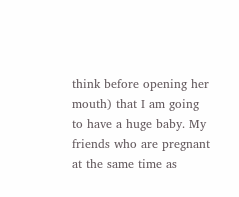think before opening her mouth) that I am going to have a huge baby. My friends who are pregnant at the same time as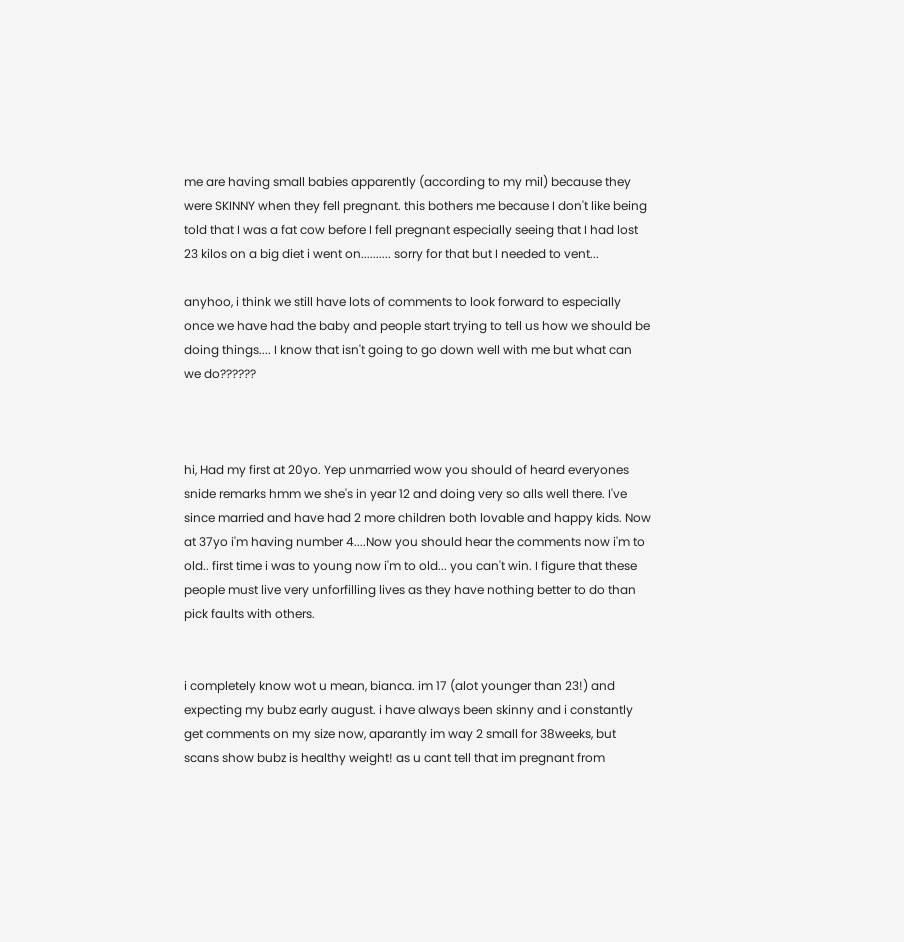me are having small babies apparently (according to my mil) because they were SKINNY when they fell pregnant. this bothers me because I don't like being told that I was a fat cow before I fell pregnant especially seeing that I had lost 23 kilos on a big diet i went on.......... sorry for that but I needed to vent...

anyhoo, i think we still have lots of comments to look forward to especially once we have had the baby and people start trying to tell us how we should be doing things.... I know that isn't going to go down well with me but what can we do??????



hi, Had my first at 20yo. Yep unmarried wow you should of heard everyones snide remarks hmm we she's in year 12 and doing very so alls well there. I've since married and have had 2 more children both lovable and happy kids. Now at 37yo i'm having number 4....Now you should hear the comments now i'm to old.. first time i was to young now i'm to old... you can't win. I figure that these people must live very unforfilling lives as they have nothing better to do than pick faults with others.


i completely know wot u mean, bianca. im 17 (alot younger than 23!) and expecting my bubz early august. i have always been skinny and i constantly get comments on my size now, aparantly im way 2 small for 38weeks, but scans show bubz is healthy weight! as u cant tell that im pregnant from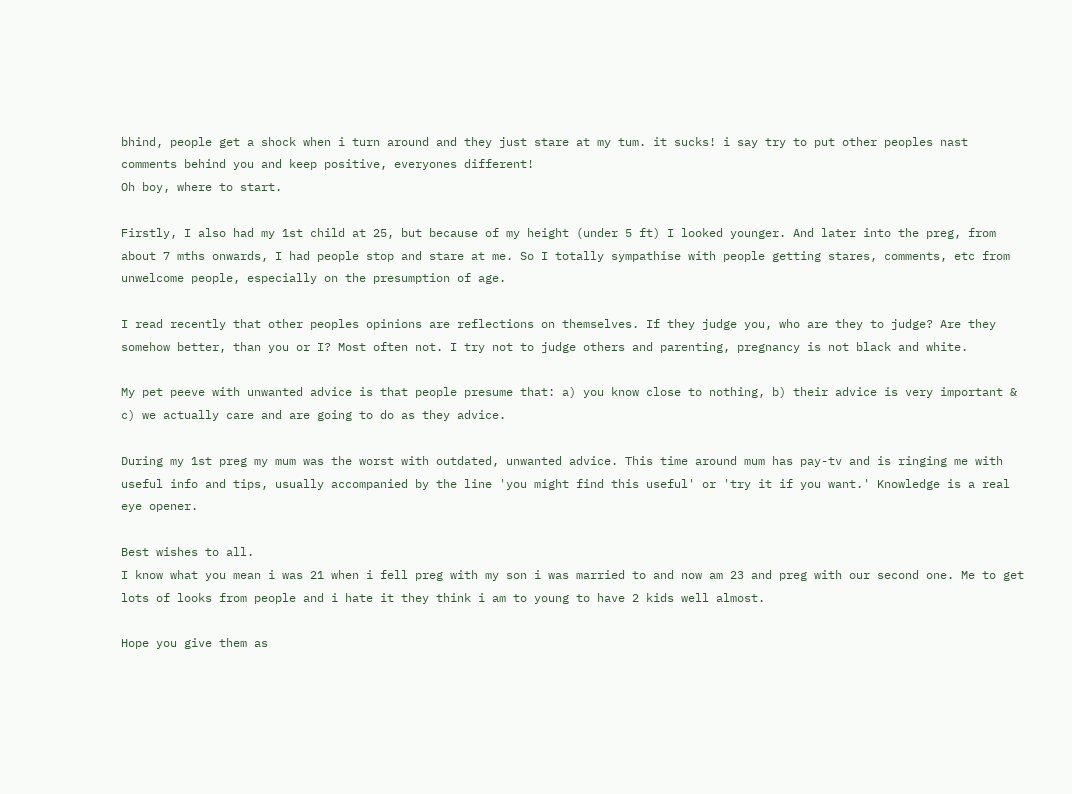bhind, people get a shock when i turn around and they just stare at my tum. it sucks! i say try to put other peoples nast comments behind you and keep positive, everyones different!
Oh boy, where to start.

Firstly, I also had my 1st child at 25, but because of my height (under 5 ft) I looked younger. And later into the preg, from about 7 mths onwards, I had people stop and stare at me. So I totally sympathise with people getting stares, comments, etc from unwelcome people, especially on the presumption of age.

I read recently that other peoples opinions are reflections on themselves. If they judge you, who are they to judge? Are they somehow better, than you or I? Most often not. I try not to judge others and parenting, pregnancy is not black and white.

My pet peeve with unwanted advice is that people presume that: a) you know close to nothing, b) their advice is very important & c) we actually care and are going to do as they advice.

During my 1st preg my mum was the worst with outdated, unwanted advice. This time around mum has pay-tv and is ringing me with useful info and tips, usually accompanied by the line 'you might find this useful' or 'try it if you want.' Knowledge is a real eye opener.

Best wishes to all.
I know what you mean i was 21 when i fell preg with my son i was married to and now am 23 and preg with our second one. Me to get lots of looks from people and i hate it they think i am to young to have 2 kids well almost.

Hope you give them as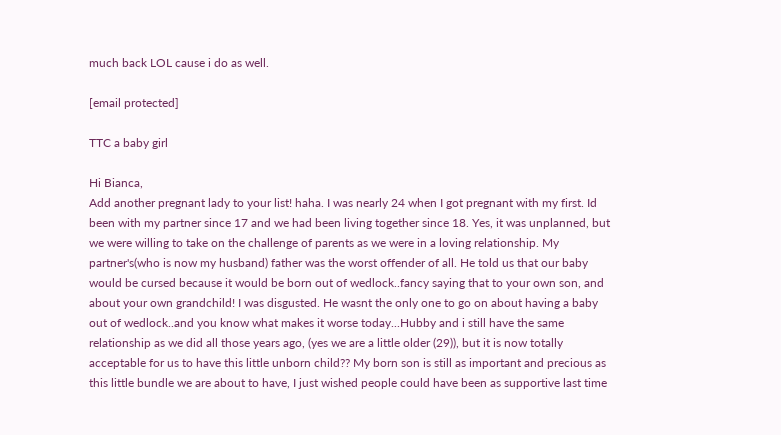much back LOL cause i do as well.

[email protected]

TTC a baby girl

Hi Bianca,
Add another pregnant lady to your list! haha. I was nearly 24 when I got pregnant with my first. Id been with my partner since 17 and we had been living together since 18. Yes, it was unplanned, but we were willing to take on the challenge of parents as we were in a loving relationship. My partner's(who is now my husband) father was the worst offender of all. He told us that our baby would be cursed because it would be born out of wedlock..fancy saying that to your own son, and about your own grandchild! I was disgusted. He wasnt the only one to go on about having a baby out of wedlock..and you know what makes it worse today...Hubby and i still have the same relationship as we did all those years ago, (yes we are a little older (29)), but it is now totally acceptable for us to have this little unborn child?? My born son is still as important and precious as this little bundle we are about to have, I just wished people could have been as supportive last time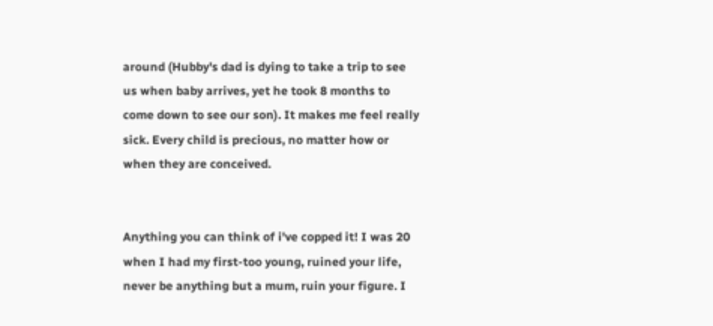around (Hubby's dad is dying to take a trip to see us when baby arrives, yet he took 8 months to come down to see our son). It makes me feel really sick. Every child is precious, no matter how or when they are conceived.


Anything you can think of i've copped it! I was 20 when I had my first-too young, ruined your life, never be anything but a mum, ruin your figure. I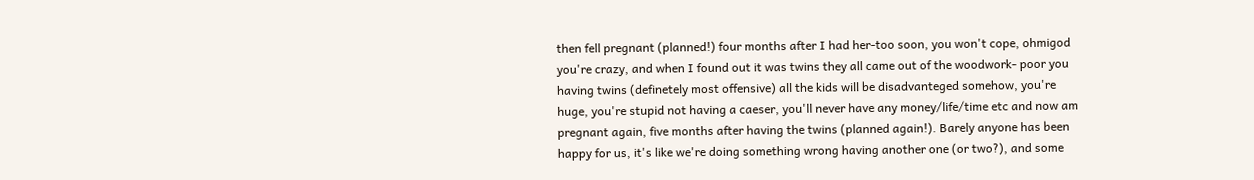then fell pregnant (planned!) four months after I had her-too soon, you won't cope, ohmigod you're crazy, and when I found out it was twins they all came out of the woodwork- poor you having twins (definetely most offensive) all the kids will be disadvanteged somehow, you're huge, you're stupid not having a caeser, you'll never have any money/life/time etc and now am pregnant again, five months after having the twins (planned again!). Barely anyone has been happy for us, it's like we're doing something wrong having another one (or two?), and some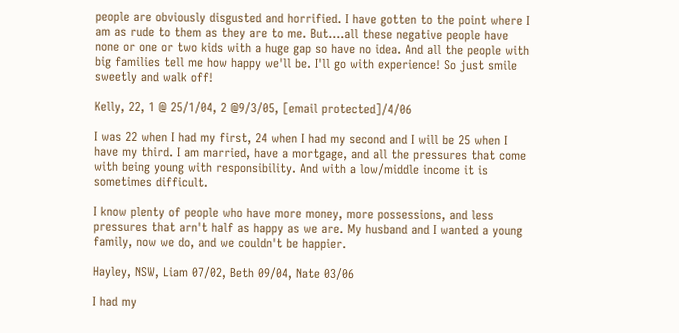people are obviously disgusted and horrified. I have gotten to the point where I am as rude to them as they are to me. But....all these negative people have none or one or two kids with a huge gap so have no idea. And all the people with big families tell me how happy we'll be. I'll go with experience! So just smile sweetly and walk off!

Kelly, 22, 1 @ 25/1/04, 2 @9/3/05, [email protected]/4/06

I was 22 when I had my first, 24 when I had my second and I will be 25 when I have my third. I am married, have a mortgage, and all the pressures that come with being young with responsibility. And with a low/middle income it is sometimes difficult.

I know plenty of people who have more money, more possessions, and less pressures that arn't half as happy as we are. My husband and I wanted a young family, now we do, and we couldn't be happier.

Hayley, NSW, Liam 07/02, Beth 09/04, Nate 03/06

I had my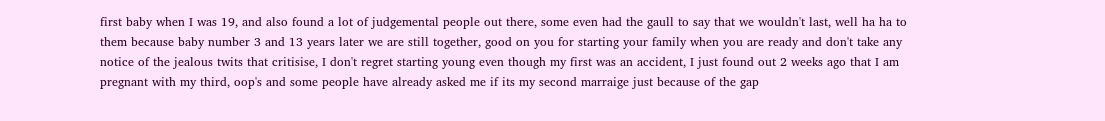first baby when I was 19, and also found a lot of judgemental people out there, some even had the gaull to say that we wouldn't last, well ha ha to them because baby number 3 and 13 years later we are still together, good on you for starting your family when you are ready and don't take any notice of the jealous twits that critisise, I don't regret starting young even though my first was an accident, I just found out 2 weeks ago that I am pregnant with my third, oop's and some people have already asked me if its my second marraige just because of the gap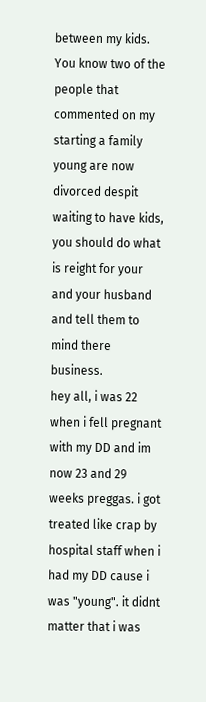between my kids. You know two of the people that commented on my starting a family young are now divorced despit waiting to have kids, you should do what is reight for your and your husband and tell them to mind there business.
hey all, i was 22 when i fell pregnant with my DD and im now 23 and 29 weeks preggas. i got treated like crap by hospital staff when i had my DD cause i was "young". it didnt matter that i was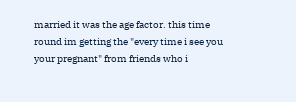married it was the age factor. this time round im getting the "every time i see you your pregnant" from friends who i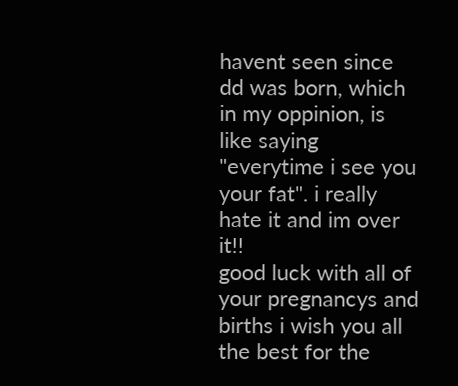havent seen since dd was born, which in my oppinion, is like saying "everytime i see you your fat". i really hate it and im over it!!
good luck with all of your pregnancys and births i wish you all the best for the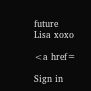future
Lisa xoxo

<a href=

Sign in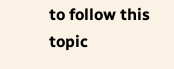to follow this topic